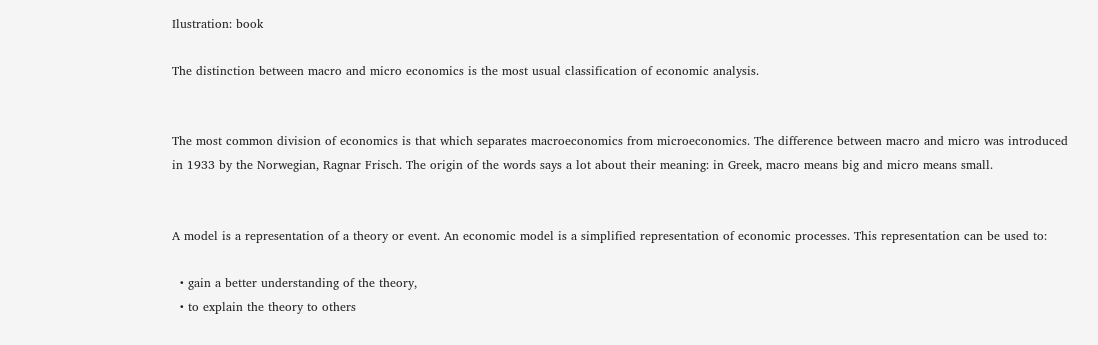Ilustration: book

The distinction between macro and micro economics is the most usual classification of economic analysis.


The most common division of economics is that which separates macroeconomics from microeconomics. The difference between macro and micro was introduced in 1933 by the Norwegian, Ragnar Frisch. The origin of the words says a lot about their meaning: in Greek, macro means big and micro means small.


A model is a representation of a theory or event. An economic model is a simplified representation of economic processes. This representation can be used to:

  • gain a better understanding of the theory,
  • to explain the theory to others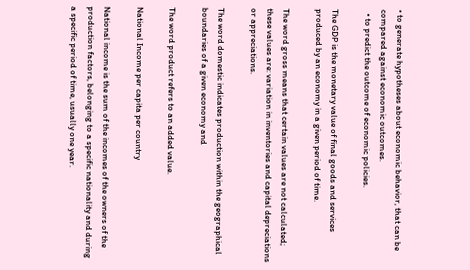• to generate hypotheses about economic behavior, that can be compared against economic outcomes.
  • to predict the outcome of economic policies.

The GDP is the monetary value of final goods and services produced by an economy in a given period of time.

The word gross means that certain values are not calculated; these values are: variation in inventories and capital depreciations or appreciations.

The word domestic indicates production within the geographical boundaries of a given economy and

The word product refers to an added value.

National Income per capita per country

National income is the sum of the incomes of the owners of the production factors, belonging to a specific nationality and during a specific period of time, usually one year.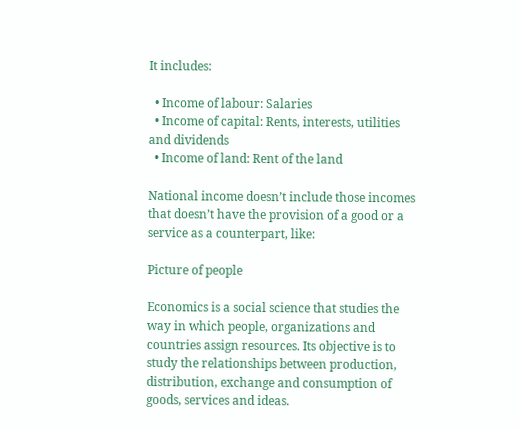It includes:

  • Income of labour: Salaries
  • Income of capital: Rents, interests, utilities and dividends
  • Income of land: Rent of the land

National income doesn’t include those incomes that doesn’t have the provision of a good or a service as a counterpart, like:

Picture of people

Economics is a social science that studies the way in which people, organizations and countries assign resources. Its objective is to study the relationships between production, distribution, exchange and consumption of goods, services and ideas.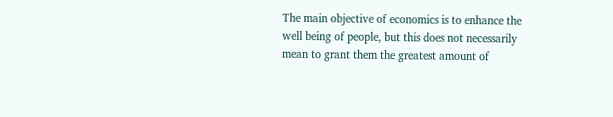The main objective of economics is to enhance the well being of people, but this does not necessarily mean to grant them the greatest amount of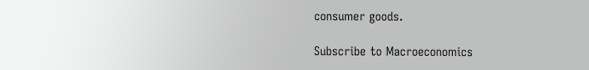consumer goods.

Subscribe to Macroeconomics